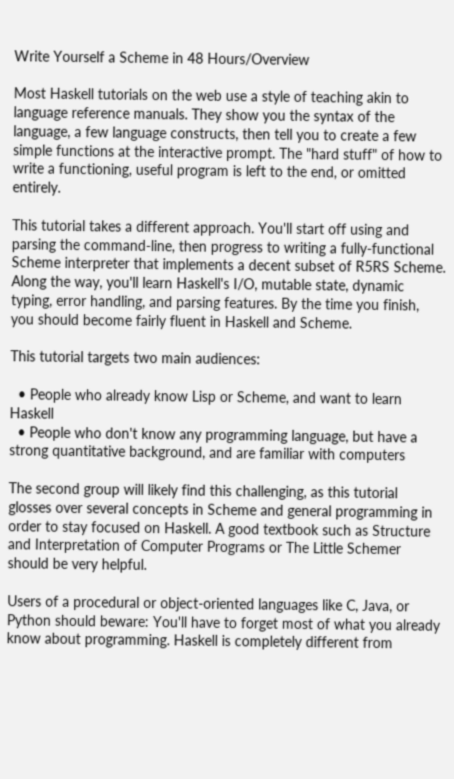Write Yourself a Scheme in 48 Hours/Overview

Most Haskell tutorials on the web use a style of teaching akin to language reference manuals. They show you the syntax of the language, a few language constructs, then tell you to create a few simple functions at the interactive prompt. The "hard stuff" of how to write a functioning, useful program is left to the end, or omitted entirely.

This tutorial takes a different approach. You'll start off using and parsing the command-line, then progress to writing a fully-functional Scheme interpreter that implements a decent subset of R5RS Scheme. Along the way, you'll learn Haskell's I/O, mutable state, dynamic typing, error handling, and parsing features. By the time you finish, you should become fairly fluent in Haskell and Scheme.

This tutorial targets two main audiences:

  • People who already know Lisp or Scheme, and want to learn Haskell
  • People who don't know any programming language, but have a strong quantitative background, and are familiar with computers

The second group will likely find this challenging, as this tutorial glosses over several concepts in Scheme and general programming in order to stay focused on Haskell. A good textbook such as Structure and Interpretation of Computer Programs or The Little Schemer should be very helpful.

Users of a procedural or object-oriented languages like C, Java, or Python should beware: You'll have to forget most of what you already know about programming. Haskell is completely different from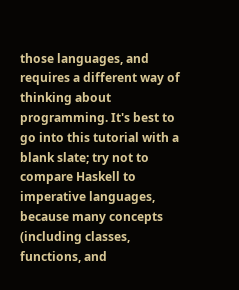those languages, and requires a different way of thinking about programming. It's best to go into this tutorial with a blank slate; try not to compare Haskell to imperative languages, because many concepts (including classes, functions, and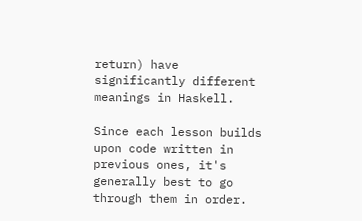return) have significantly different meanings in Haskell.

Since each lesson builds upon code written in previous ones, it's generally best to go through them in order.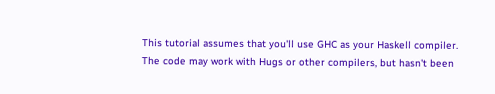This tutorial assumes that you'll use GHC as your Haskell compiler. The code may work with Hugs or other compilers, but hasn't been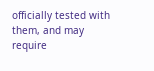officially tested with them, and may require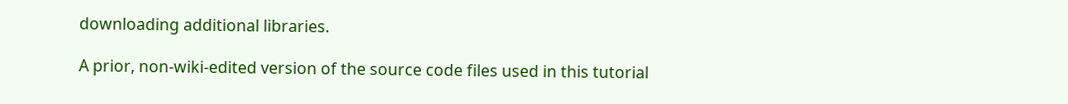downloading additional libraries.

A prior, non-wiki-edited version of the source code files used in this tutorial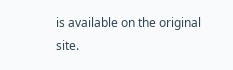is available on the original site.